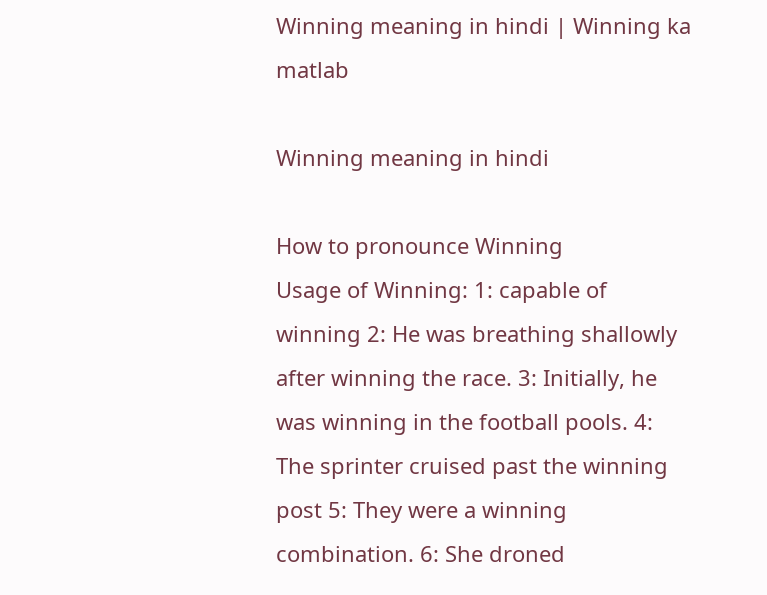Winning meaning in hindi | Winning ka matlab

Winning meaning in hindi

How to pronounce Winning
Usage of Winning: 1: capable of winning 2: He was breathing shallowly after winning the race. 3: Initially, he was winning in the football pools. 4: The sprinter cruised past the winning post 5: They were a winning combination. 6: She droned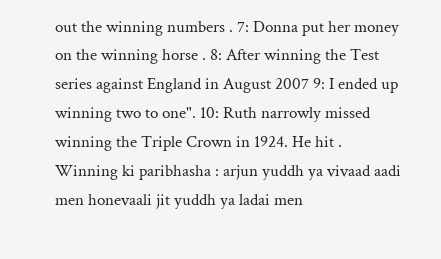out the winning numbers . 7: Donna put her money on the winning horse . 8: After winning the Test series against England in August 2007 9: I ended up winning two to one". 10: Ruth narrowly missed winning the Triple Crown in 1924. He hit .
Winning ki paribhasha : arjun yuddh ya vivaad aadi men honevaali jit yuddh ya ladai men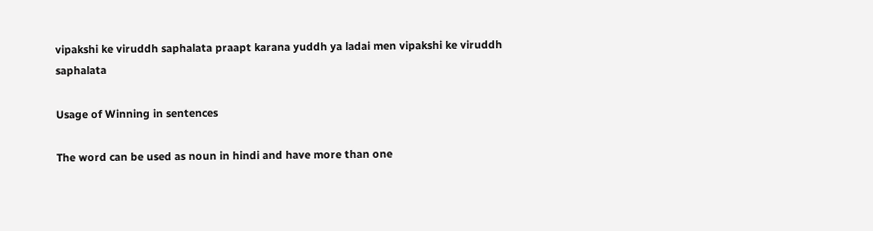vipakshi ke viruddh saphalata praapt karana yuddh ya ladai men vipakshi ke viruddh saphalata

Usage of Winning in sentences

The word can be used as noun in hindi and have more than one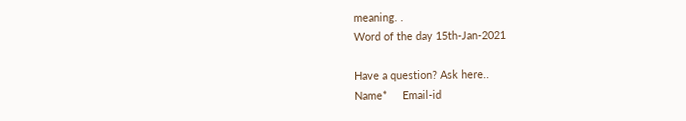meaning. .
Word of the day 15th-Jan-2021

Have a question? Ask here..
Name*     Email-id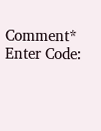Comment* Enter Code: